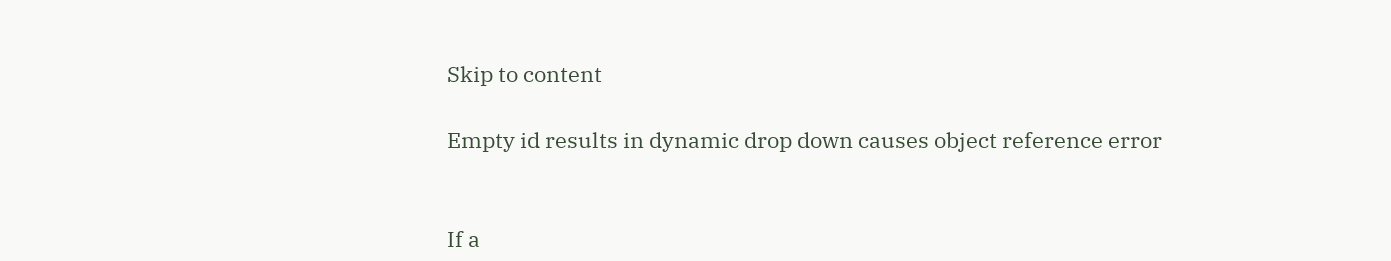Skip to content

Empty id results in dynamic drop down causes object reference error


If a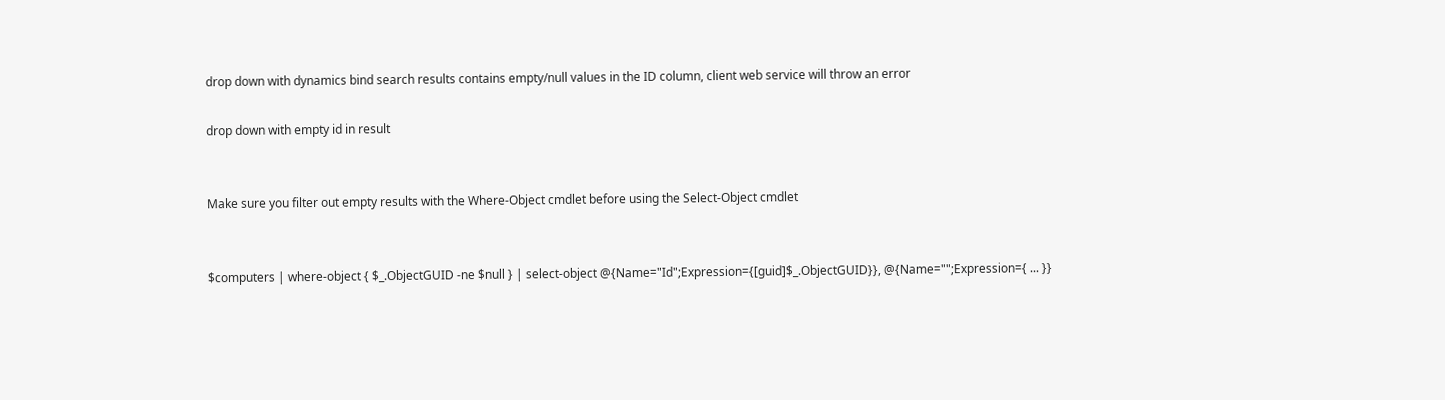drop down with dynamics bind search results contains empty/null values in the ID column, client web service will throw an error

drop down with empty id in result


Make sure you filter out empty results with the Where-Object cmdlet before using the Select-Object cmdlet


$computers | where-object { $_.ObjectGUID -ne $null } | select-object @{Name="Id";Expression={[guid]$_.ObjectGUID}}, @{Name="";Expression={ ... }}